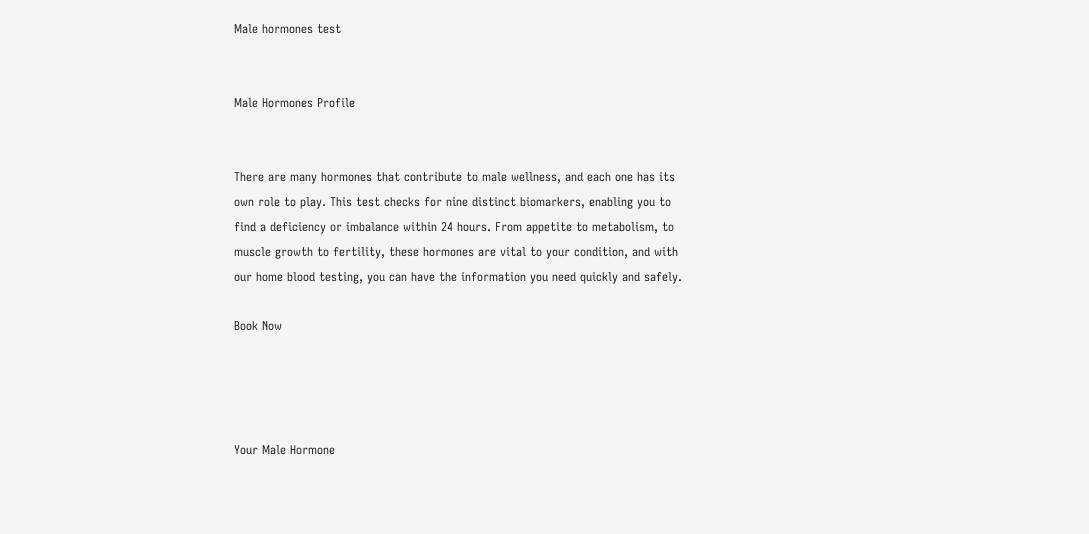Male hormones test


Male Hormones Profile


There are many hormones that contribute to male wellness, and each one has its own role to play. This test checks for nine distinct biomarkers, enabling you to find a deficiency or imbalance within 24 hours. From appetite to metabolism, to muscle growth to fertility, these hormones are vital to your condition, and with our home blood testing, you can have the information you need quickly and safely.

Book Now




Your Male Hormone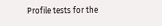Profile tests for the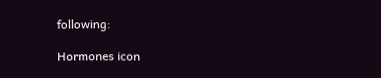following:

Hormones icon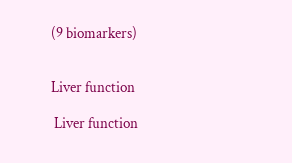(9 biomarkers)


Liver function

 Liver function